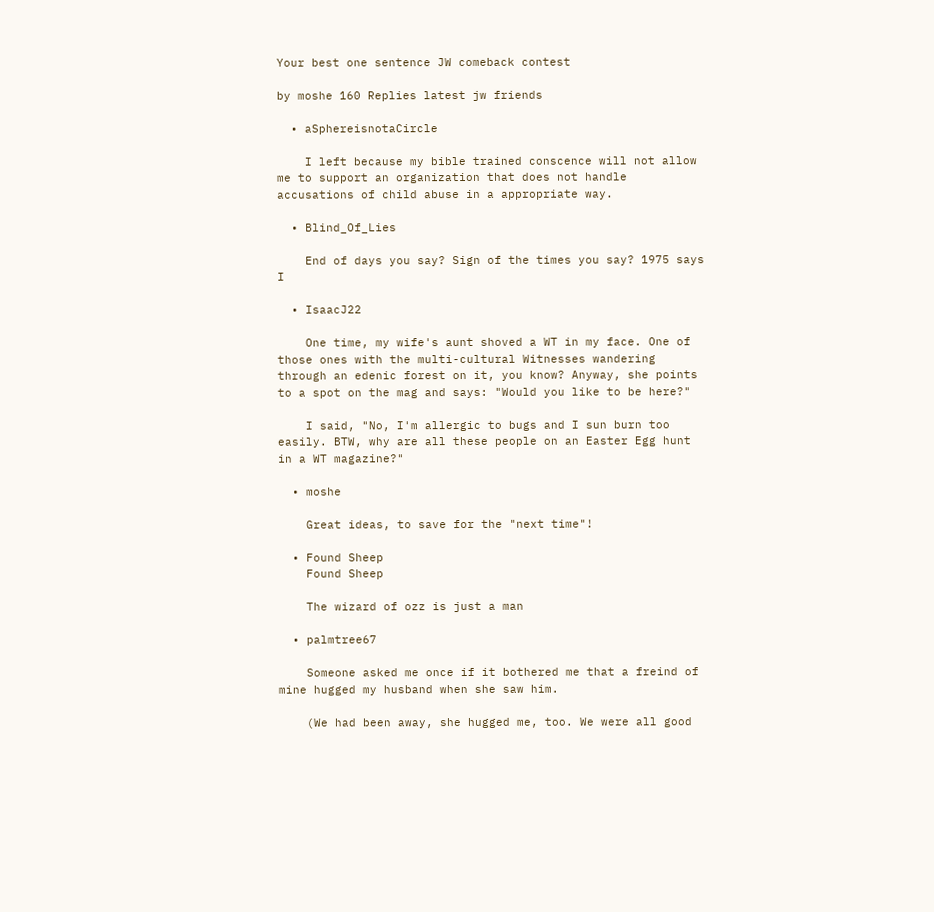Your best one sentence JW comeback contest

by moshe 160 Replies latest jw friends

  • aSphereisnotaCircle

    I left because my bible trained conscence will not allow me to support an organization that does not handle accusations of child abuse in a appropriate way.

  • Blind_Of_Lies

    End of days you say? Sign of the times you say? 1975 says I

  • IsaacJ22

    One time, my wife's aunt shoved a WT in my face. One of those ones with the multi-cultural Witnesses wandering through an edenic forest on it, you know? Anyway, she points to a spot on the mag and says: "Would you like to be here?"

    I said, "No, I'm allergic to bugs and I sun burn too easily. BTW, why are all these people on an Easter Egg hunt in a WT magazine?"

  • moshe

    Great ideas, to save for the "next time"!

  • Found Sheep
    Found Sheep

    The wizard of ozz is just a man

  • palmtree67

    Someone asked me once if it bothered me that a freind of mine hugged my husband when she saw him.

    (We had been away, she hugged me, too. We were all good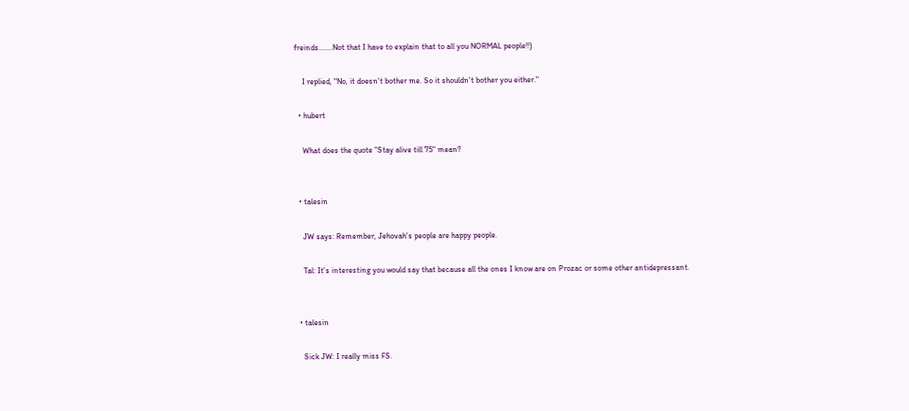freinds.......Not that I have to explain that to all you NORMAL people!!)

    I replied, "No, it doesn't bother me. So it shouldn't bother you either."

  • hubert

    What does the quote "Stay alive till 75" mean?


  • talesin

    JW says: Remember, Jehovah's people are happy people.

    Tal: It's interesting you would say that because all the ones I know are on Prozac or some other antidepressant.


  • talesin

    Sick JW: I really miss FS.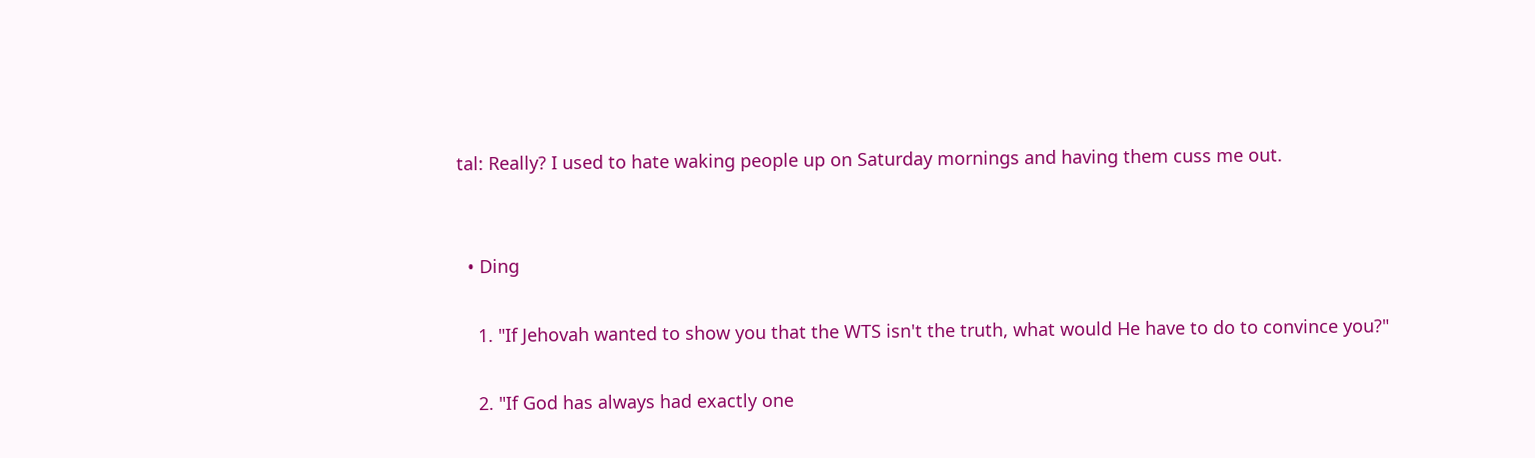tal: Really? I used to hate waking people up on Saturday mornings and having them cuss me out.


  • Ding

    1. "If Jehovah wanted to show you that the WTS isn't the truth, what would He have to do to convince you?"

    2. "If God has always had exactly one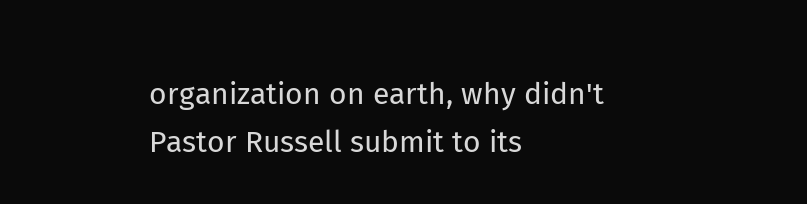organization on earth, why didn't Pastor Russell submit to its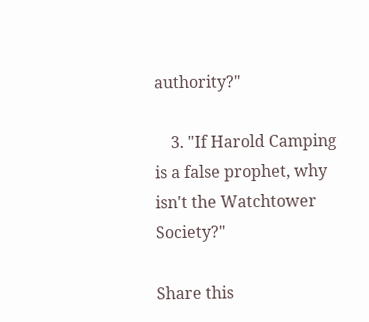authority?"

    3. "If Harold Camping is a false prophet, why isn't the Watchtower Society?"

Share this